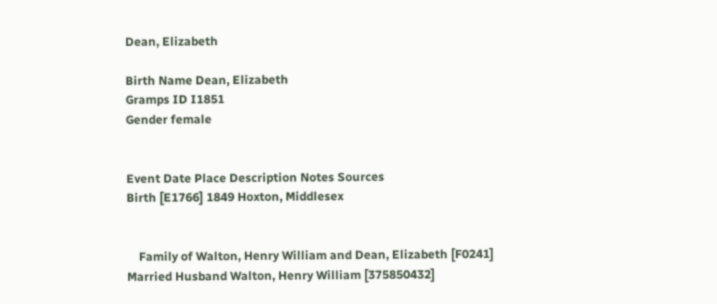Dean, Elizabeth

Birth Name Dean, Elizabeth
Gramps ID I1851
Gender female


Event Date Place Description Notes Sources
Birth [E1766] 1849 Hoxton, Middlesex


    Family of Walton, Henry William and Dean, Elizabeth [F0241]
Married Husband Walton, Henry William [375850432]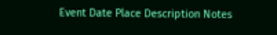Event Date Place Description Notes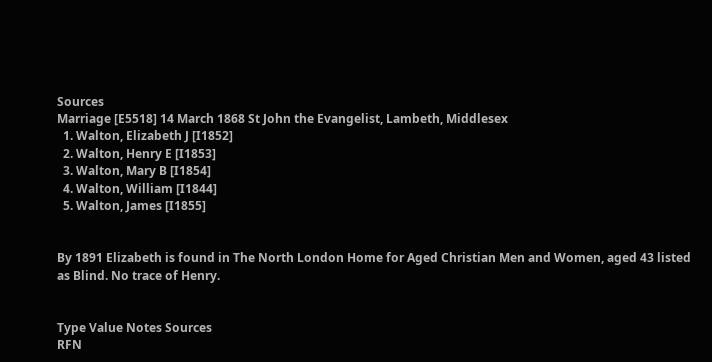Sources
Marriage [E5518] 14 March 1868 St John the Evangelist, Lambeth, Middlesex
  1. Walton, Elizabeth J [I1852]
  2. Walton, Henry E [I1853]
  3. Walton, Mary B [I1854]
  4. Walton, William [I1844]
  5. Walton, James [I1855]


By 1891 Elizabeth is found in The North London Home for Aged Christian Men and Women, aged 43 listed as Blind. No trace of Henry.


Type Value Notes Sources
RFN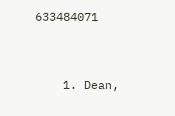633484071


    1. Dean,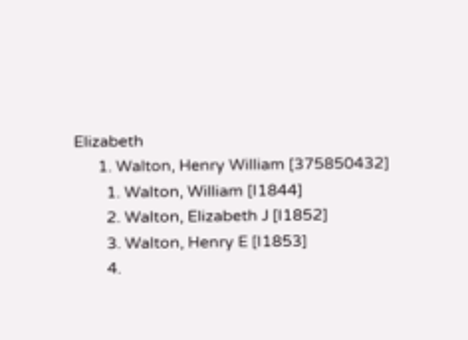Elizabeth
      1. Walton, Henry William [375850432]
        1. Walton, William [I1844]
        2. Walton, Elizabeth J [I1852]
        3. Walton, Henry E [I1853]
        4.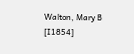Walton, Mary B [I1854]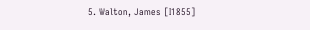5. Walton, James [I1855]